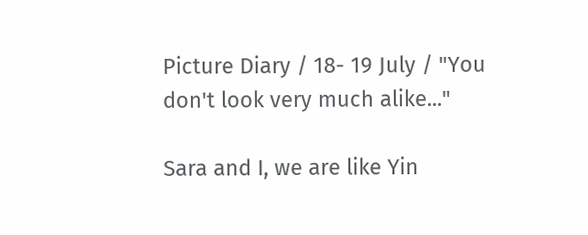Picture Diary / 18- 19 July / "You don't look very much alike..."

Sara and I, we are like Yin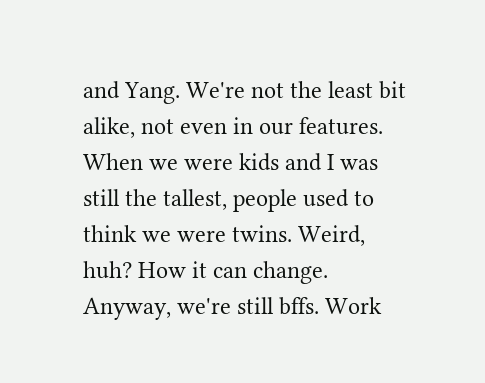and Yang. We're not the least bit alike, not even in our features. When we were kids and I was still the tallest, people used to think we were twins. Weird, huh? How it can change. Anyway, we're still bffs. Work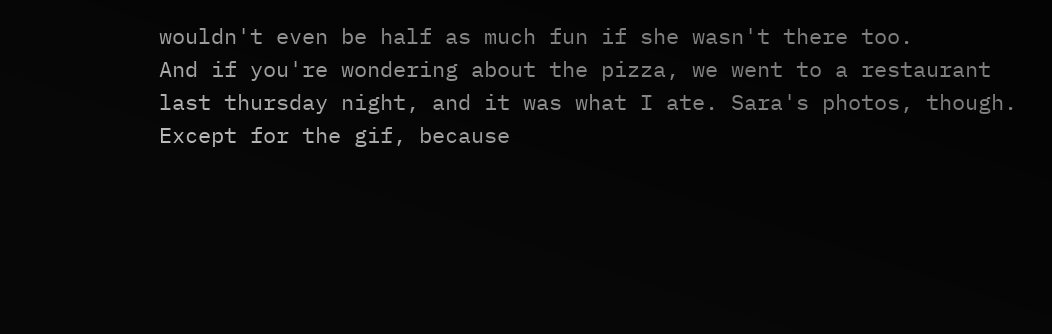wouldn't even be half as much fun if she wasn't there too.
And if you're wondering about the pizza, we went to a restaurant last thursday night, and it was what I ate. Sara's photos, though. Except for the gif, because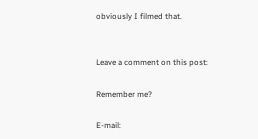obviously I filmed that.


Leave a comment on this post:

Remember me?

E-mail: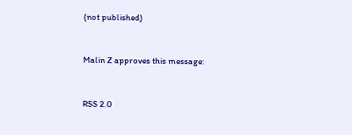(not published)


Malin Z approves this message:


RSS 2.0